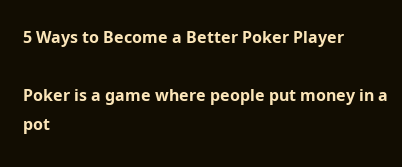5 Ways to Become a Better Poker Player

Poker is a game where people put money in a pot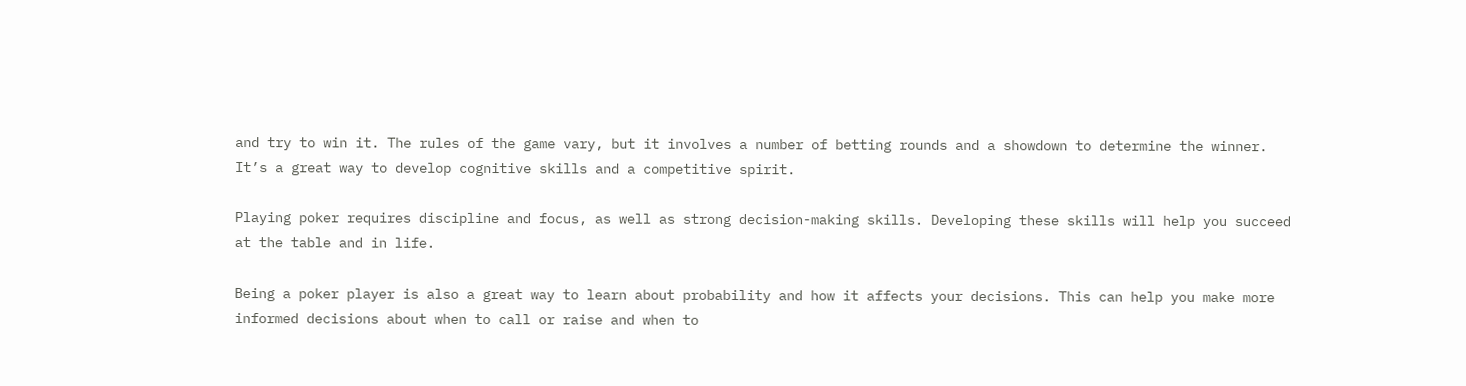and try to win it. The rules of the game vary, but it involves a number of betting rounds and a showdown to determine the winner. It’s a great way to develop cognitive skills and a competitive spirit.

Playing poker requires discipline and focus, as well as strong decision-making skills. Developing these skills will help you succeed at the table and in life.

Being a poker player is also a great way to learn about probability and how it affects your decisions. This can help you make more informed decisions about when to call or raise and when to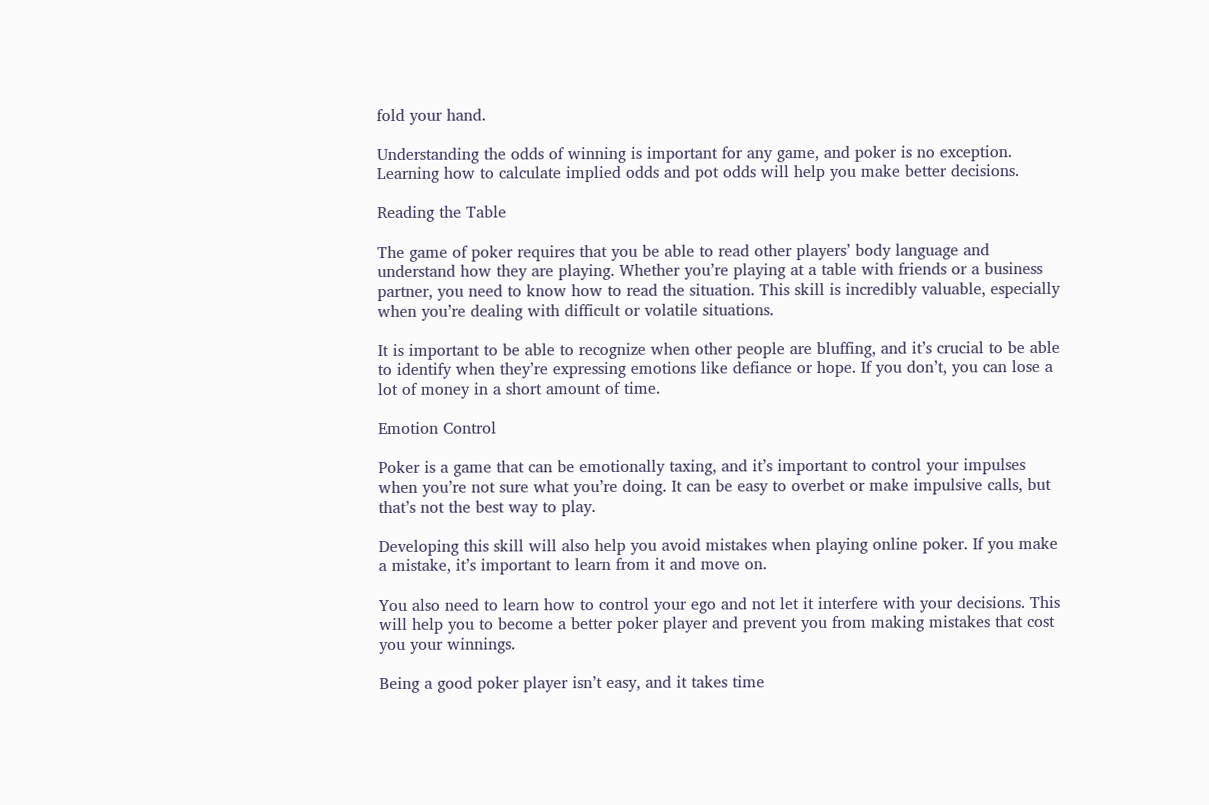fold your hand.

Understanding the odds of winning is important for any game, and poker is no exception. Learning how to calculate implied odds and pot odds will help you make better decisions.

Reading the Table

The game of poker requires that you be able to read other players’ body language and understand how they are playing. Whether you’re playing at a table with friends or a business partner, you need to know how to read the situation. This skill is incredibly valuable, especially when you’re dealing with difficult or volatile situations.

It is important to be able to recognize when other people are bluffing, and it’s crucial to be able to identify when they’re expressing emotions like defiance or hope. If you don’t, you can lose a lot of money in a short amount of time.

Emotion Control

Poker is a game that can be emotionally taxing, and it’s important to control your impulses when you’re not sure what you’re doing. It can be easy to overbet or make impulsive calls, but that’s not the best way to play.

Developing this skill will also help you avoid mistakes when playing online poker. If you make a mistake, it’s important to learn from it and move on.

You also need to learn how to control your ego and not let it interfere with your decisions. This will help you to become a better poker player and prevent you from making mistakes that cost you your winnings.

Being a good poker player isn’t easy, and it takes time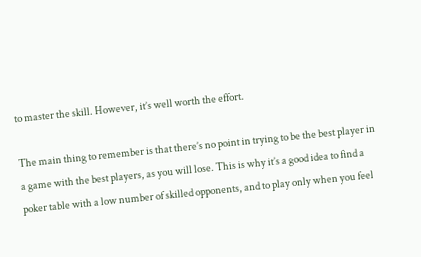to master the skill. However, it’s well worth the effort.

The main thing to remember is that there’s no point in trying to be the best player in a game with the best players, as you will lose. This is why it’s a good idea to find a poker table with a low number of skilled opponents, and to play only when you feel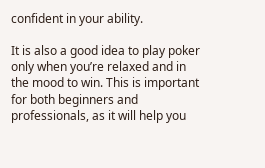confident in your ability.

It is also a good idea to play poker only when you’re relaxed and in the mood to win. This is important for both beginners and professionals, as it will help you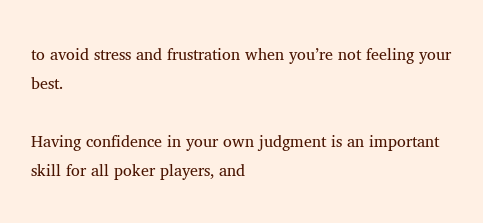to avoid stress and frustration when you’re not feeling your best.

Having confidence in your own judgment is an important skill for all poker players, and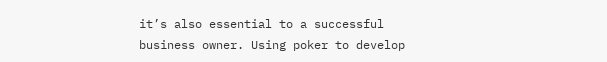it’s also essential to a successful business owner. Using poker to develop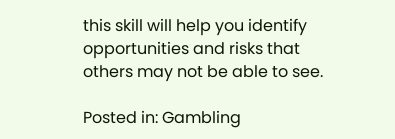this skill will help you identify opportunities and risks that others may not be able to see.

Posted in: Gambling